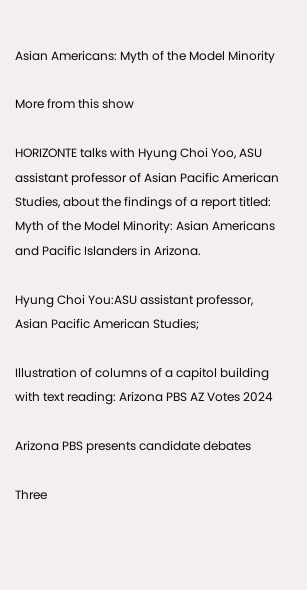Asian Americans: Myth of the Model Minority

More from this show

HORIZONTE talks with Hyung Choi Yoo, ASU assistant professor of Asian Pacific American Studies, about the findings of a report titled: Myth of the Model Minority: Asian Americans and Pacific Islanders in Arizona.

Hyung Choi You:ASU assistant professor, Asian Pacific American Studies;

Illustration of columns of a capitol building with text reading: Arizona PBS AZ Votes 2024

Arizona PBS presents candidate debates

Three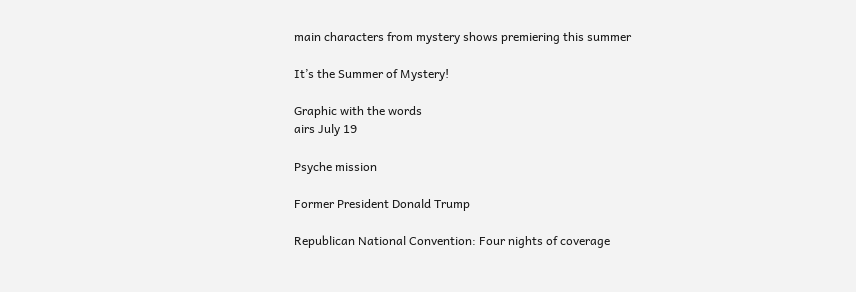main characters from mystery shows premiering this summer

It’s the Summer of Mystery!

Graphic with the words
airs July 19

Psyche mission

Former President Donald Trump

Republican National Convention: Four nights of coverage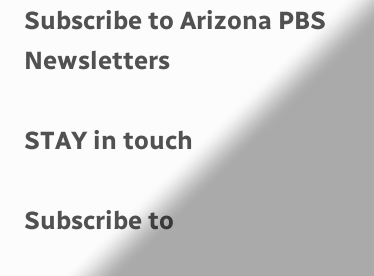Subscribe to Arizona PBS Newsletters

STAY in touch

Subscribe to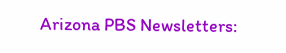Arizona PBS Newsletters: